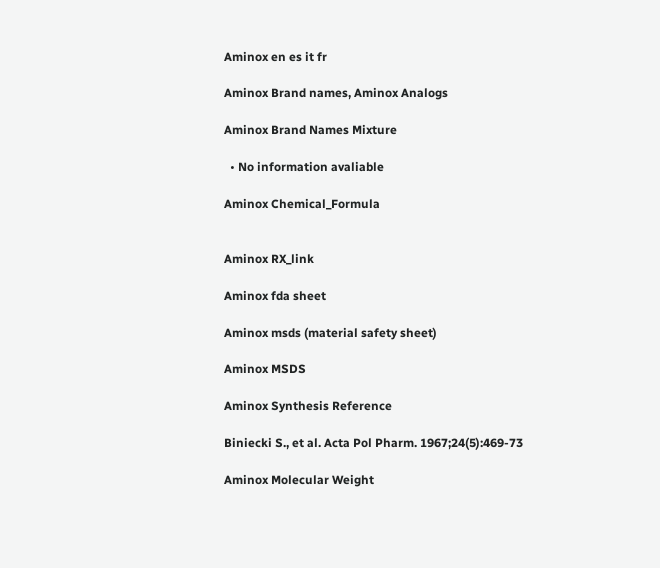Aminox en es it fr

Aminox Brand names, Aminox Analogs

Aminox Brand Names Mixture

  • No information avaliable

Aminox Chemical_Formula


Aminox RX_link

Aminox fda sheet

Aminox msds (material safety sheet)

Aminox MSDS

Aminox Synthesis Reference

Biniecki S., et al. Acta Pol Pharm. 1967;24(5):469-73

Aminox Molecular Weight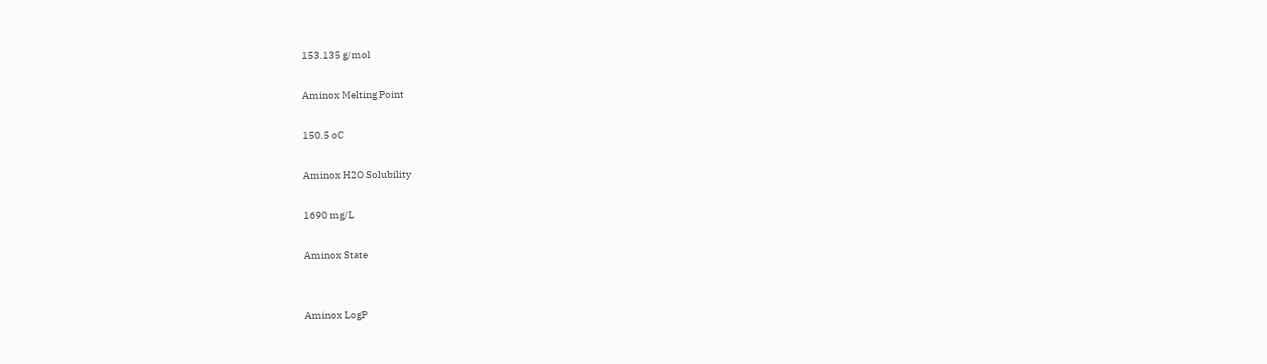153.135 g/mol

Aminox Melting Point

150.5 oC

Aminox H2O Solubility

1690 mg/L

Aminox State


Aminox LogP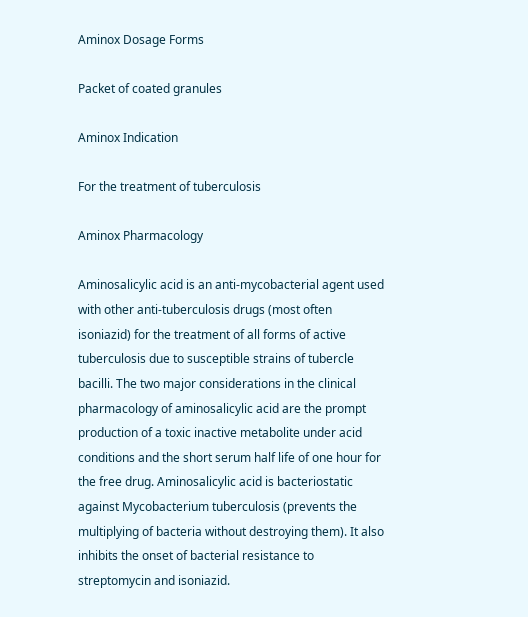Aminox Dosage Forms

Packet of coated granules

Aminox Indication

For the treatment of tuberculosis

Aminox Pharmacology

Aminosalicylic acid is an anti-mycobacterial agent used with other anti-tuberculosis drugs (most often isoniazid) for the treatment of all forms of active tuberculosis due to susceptible strains of tubercle bacilli. The two major considerations in the clinical pharmacology of aminosalicylic acid are the prompt production of a toxic inactive metabolite under acid conditions and the short serum half life of one hour for the free drug. Aminosalicylic acid is bacteriostatic against Mycobacterium tuberculosis (prevents the multiplying of bacteria without destroying them). It also inhibits the onset of bacterial resistance to streptomycin and isoniazid.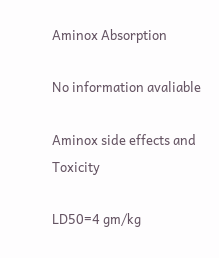Aminox Absorption

No information avaliable

Aminox side effects and Toxicity

LD50=4 gm/kg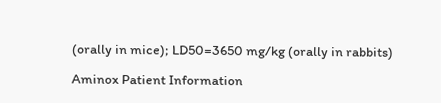(orally in mice); LD50=3650 mg/kg (orally in rabbits)

Aminox Patient Information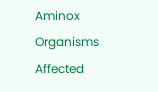Aminox Organisms Affected